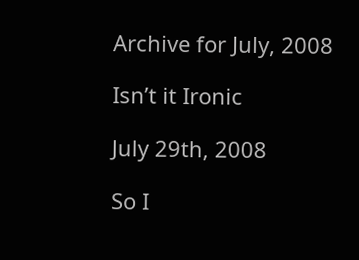Archive for July, 2008

Isn’t it Ironic

July 29th, 2008

So I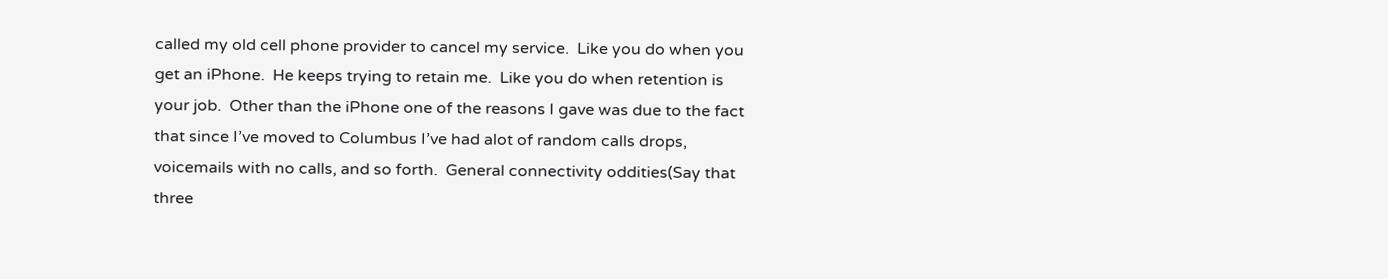called my old cell phone provider to cancel my service.  Like you do when you get an iPhone.  He keeps trying to retain me.  Like you do when retention is your job.  Other than the iPhone one of the reasons I gave was due to the fact that since I’ve moved to Columbus I’ve had alot of random calls drops, voicemails with no calls, and so forth.  General connectivity oddities(Say that three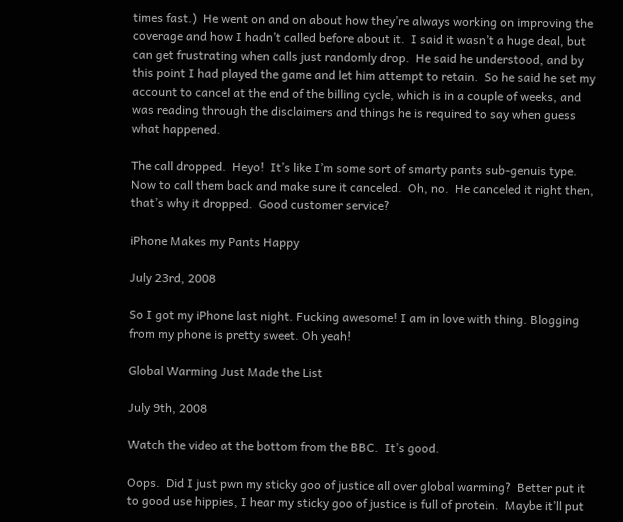times fast.)  He went on and on about how they’re always working on improving the coverage and how I hadn’t called before about it.  I said it wasn’t a huge deal, but can get frustrating when calls just randomly drop.  He said he understood, and by this point I had played the game and let him attempt to retain.  So he said he set my account to cancel at the end of the billing cycle, which is in a couple of weeks, and was reading through the disclaimers and things he is required to say when guess what happened.

The call dropped.  Heyo!  It’s like I’m some sort of smarty pants sub-genuis type.  Now to call them back and make sure it canceled.  Oh, no.  He canceled it right then, that’s why it dropped.  Good customer service?

iPhone Makes my Pants Happy

July 23rd, 2008

So I got my iPhone last night. Fucking awesome! I am in love with thing. Blogging from my phone is pretty sweet. Oh yeah!

Global Warming Just Made the List

July 9th, 2008

Watch the video at the bottom from the BBC.  It’s good.

Oops.  Did I just pwn my sticky goo of justice all over global warming?  Better put it to good use hippies, I hear my sticky goo of justice is full of protein.  Maybe it’ll put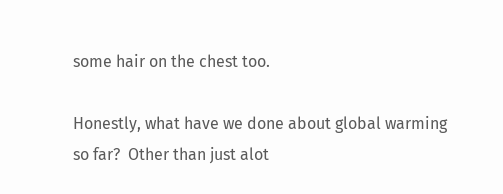some hair on the chest too.

Honestly, what have we done about global warming so far?  Other than just alot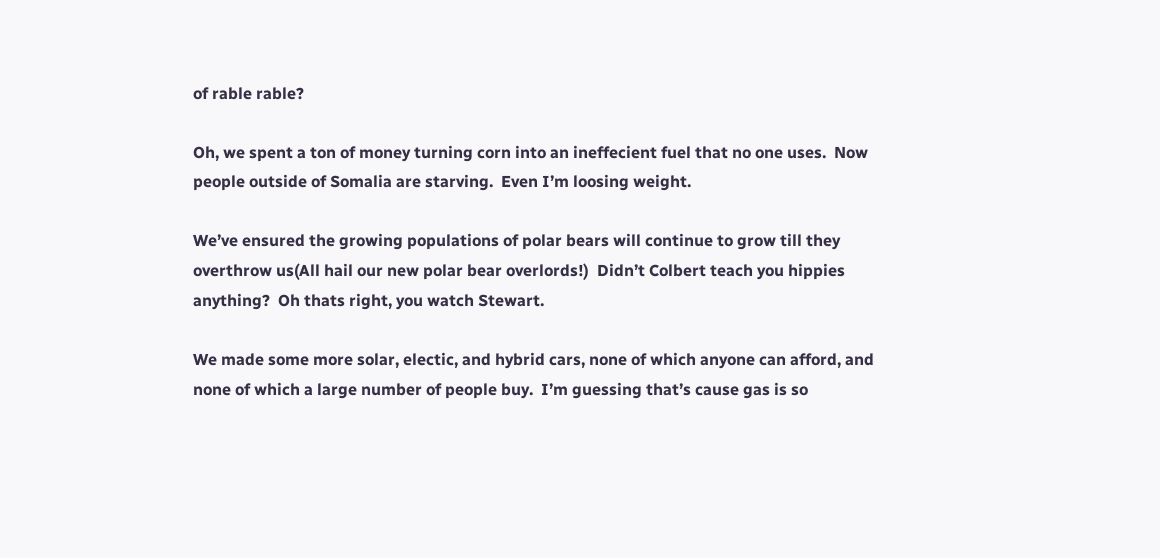of rable rable?

Oh, we spent a ton of money turning corn into an ineffecient fuel that no one uses.  Now people outside of Somalia are starving.  Even I’m loosing weight.

We’ve ensured the growing populations of polar bears will continue to grow till they overthrow us(All hail our new polar bear overlords!)  Didn’t Colbert teach you hippies anything?  Oh thats right, you watch Stewart.

We made some more solar, electic, and hybrid cars, none of which anyone can afford, and none of which a large number of people buy.  I’m guessing that’s cause gas is so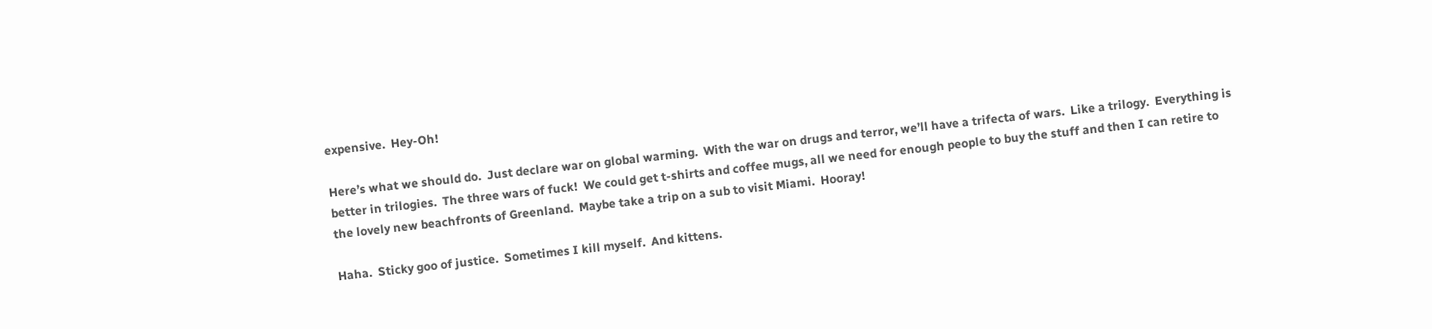expensive.  Hey-Oh!

Here’s what we should do.  Just declare war on global warming.  With the war on drugs and terror, we’ll have a trifecta of wars.  Like a trilogy.  Everything is better in trilogies.  The three wars of fuck!  We could get t-shirts and coffee mugs, all we need for enough people to buy the stuff and then I can retire to the lovely new beachfronts of Greenland.  Maybe take a trip on a sub to visit Miami.  Hooray!

Haha.  Sticky goo of justice.  Sometimes I kill myself.  And kittens.